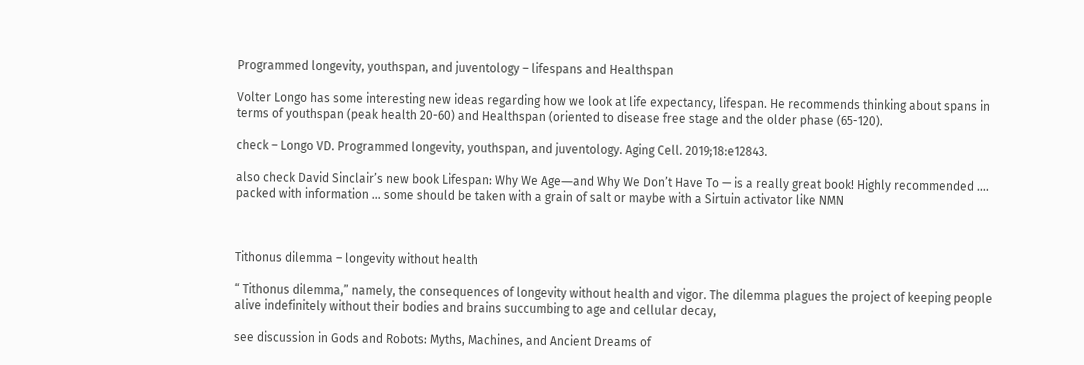Programmed longevity, youthspan, and juventology – lifespans and Healthspan

Volter Longo has some interesting new ideas regarding how we look at life expectancy, lifespan. He recommends thinking about spans in terms of youthspan (peak health 20-60) and Healthspan (oriented to disease free stage and the older phase (65-120).

check – Longo VD. Programmed longevity, youthspan, and juventology. Aging Cell. 2019;18:e12843.

also check David Sinclair’s new book Lifespan: Why We Age―and Why We Don’t Have To — is a really great book! Highly recommended …. packed with information … some should be taken with a grain of salt or maybe with a Sirtuin activator like NMN



Tithonus dilemma – longevity without health

“ Tithonus dilemma,” namely, the consequences of longevity without health and vigor. The dilemma plagues the project of keeping people alive indefinitely without their bodies and brains succumbing to age and cellular decay,

see discussion in Gods and Robots: Myths, Machines, and Ancient Dreams of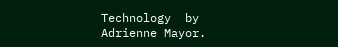Technology  by Adrienne Mayor.